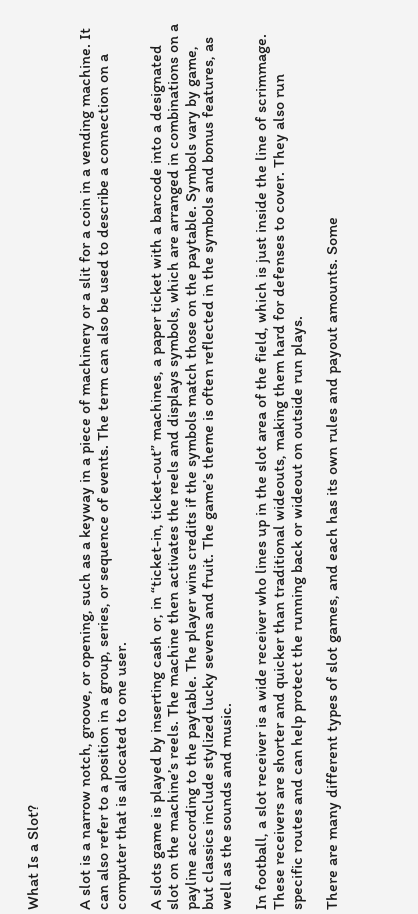What Is a Slot?


A slot is a narrow notch, groove, or opening, such as a keyway in a piece of machinery or a slit for a coin in a vending machine. It can also refer to a position in a group, series, or sequence of events. The term can also be used to describe a connection on a computer that is allocated to one user.

A slots game is played by inserting cash or, in “ticket-in, ticket-out” machines, a paper ticket with a barcode into a designated slot on the machine’s reels. The machine then activates the reels and displays symbols, which are arranged in combinations on a payline according to the paytable. The player wins credits if the symbols match those on the paytable. Symbols vary by game, but classics include stylized lucky sevens and fruit. The game’s theme is often reflected in the symbols and bonus features, as well as the sounds and music.

In football, a slot receiver is a wide receiver who lines up in the slot area of the field, which is just inside the line of scrimmage. These receivers are shorter and quicker than traditional wideouts, making them hard for defenses to cover. They also run specific routes and can help protect the running back or wideout on outside run plays.

There are many different types of slot games, and each has its own rules and payout amounts. Some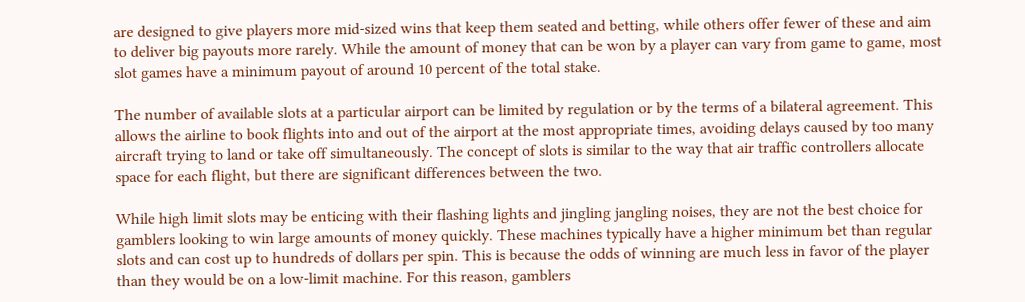are designed to give players more mid-sized wins that keep them seated and betting, while others offer fewer of these and aim to deliver big payouts more rarely. While the amount of money that can be won by a player can vary from game to game, most slot games have a minimum payout of around 10 percent of the total stake.

The number of available slots at a particular airport can be limited by regulation or by the terms of a bilateral agreement. This allows the airline to book flights into and out of the airport at the most appropriate times, avoiding delays caused by too many aircraft trying to land or take off simultaneously. The concept of slots is similar to the way that air traffic controllers allocate space for each flight, but there are significant differences between the two.

While high limit slots may be enticing with their flashing lights and jingling jangling noises, they are not the best choice for gamblers looking to win large amounts of money quickly. These machines typically have a higher minimum bet than regular slots and can cost up to hundreds of dollars per spin. This is because the odds of winning are much less in favor of the player than they would be on a low-limit machine. For this reason, gamblers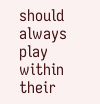should always play within their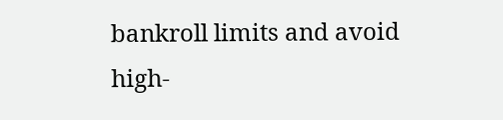bankroll limits and avoid high-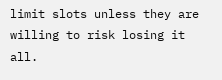limit slots unless they are willing to risk losing it all.